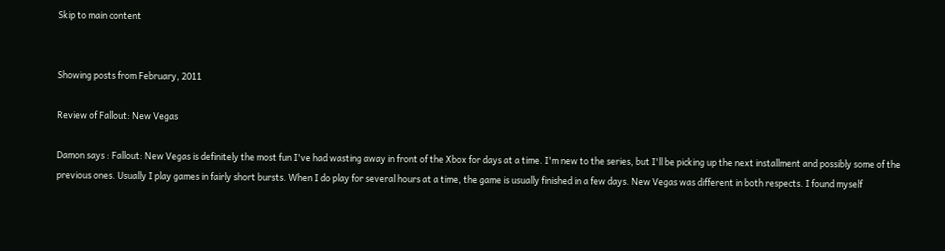Skip to main content


Showing posts from February, 2011

Review of Fallout: New Vegas

Damon says : Fallout: New Vegas is definitely the most fun I've had wasting away in front of the Xbox for days at a time. I'm new to the series, but I'll be picking up the next installment and possibly some of the previous ones. Usually I play games in fairly short bursts. When I do play for several hours at a time, the game is usually finished in a few days. New Vegas was different in both respects. I found myself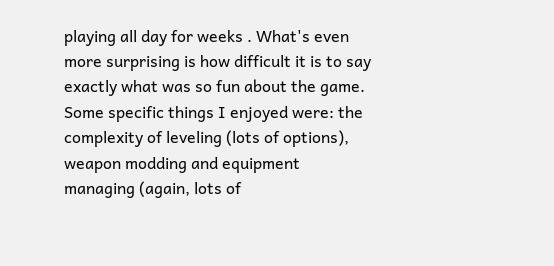playing all day for weeks . What's even more surprising is how difficult it is to say exactly what was so fun about the game. Some specific things I enjoyed were: the complexity of leveling (lots of options), weapon modding and equipment managing (again, lots of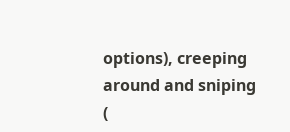options), creeping around and sniping (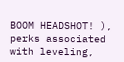BOOM HEADSHOT! ), perks associated with leveling,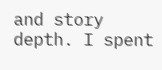and story depth. I spent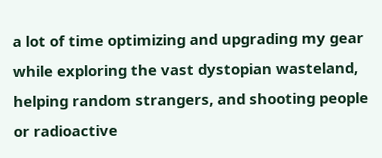a lot of time optimizing and upgrading my gear while exploring the vast dystopian wasteland, helping random strangers, and shooting people or radioactive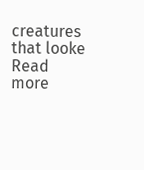creatures that looke
Read more